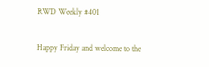RWD Weekly #401

Happy Friday and welcome to the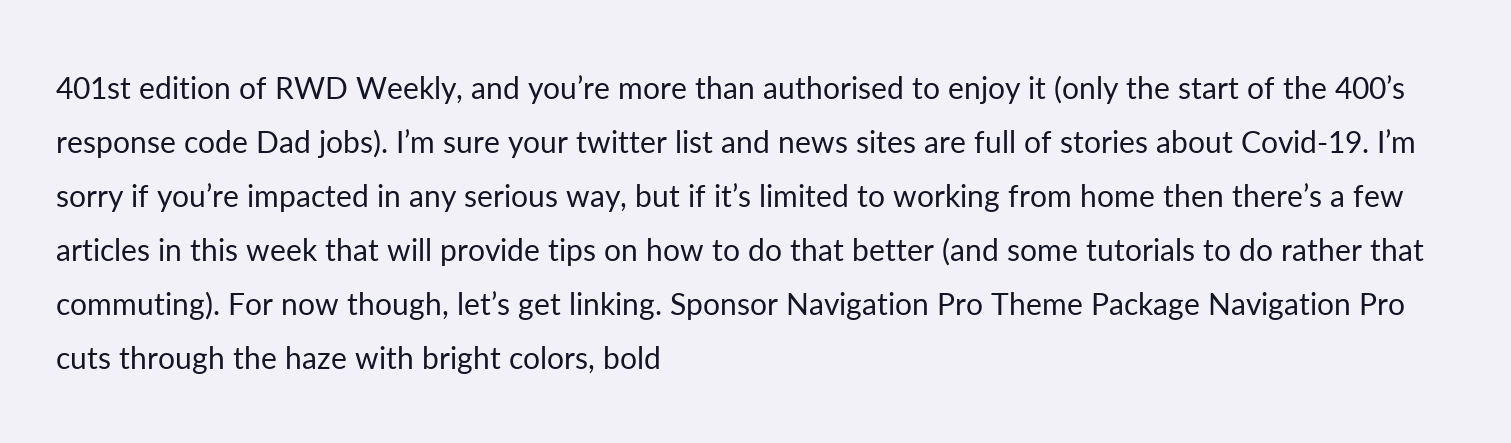401st edition of RWD Weekly, and you’re more than authorised to enjoy it (only the start of the 400’s response code Dad jobs). I’m sure your twitter list and news sites are full of stories about Covid-19. I’m sorry if you’re impacted in any serious way, but if it’s limited to working from home then there’s a few articles in this week that will provide tips on how to do that better (and some tutorials to do rather that commuting). For now though, let’s get linking. Sponsor Navigation Pro Theme Package Navigation Pro cuts through the haze with bright colors, bold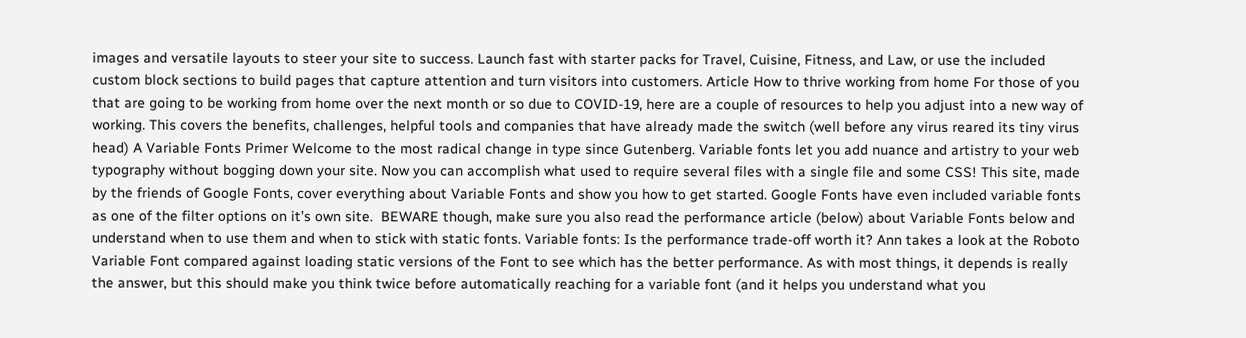images and versatile layouts to steer your site to success. Launch fast with starter packs for Travel, Cuisine, Fitness, and Law, or use the included custom block sections to build pages that capture attention and turn visitors into customers. Article How to thrive working from home For those of you that are going to be working from home over the next month or so due to COVID-19, here are a couple of resources to help you adjust into a new way of working. This covers the benefits, challenges, helpful tools and companies that have already made the switch (well before any virus reared its tiny virus head) A Variable Fonts Primer Welcome to the most radical change in type since Gutenberg. Variable fonts let you add nuance and artistry to your web typography without bogging down your site. Now you can accomplish what used to require several files with a single file and some CSS! This site, made by the friends of Google Fonts, cover everything about Variable Fonts and show you how to get started. Google Fonts have even included variable fonts as one of the filter options on it’s own site.  BEWARE though, make sure you also read the performance article (below) about Variable Fonts below and understand when to use them and when to stick with static fonts. Variable fonts: Is the performance trade-off worth it? Ann takes a look at the Roboto Variable Font compared against loading static versions of the Font to see which has the better performance. As with most things, it depends is really the answer, but this should make you think twice before automatically reaching for a variable font (and it helps you understand what you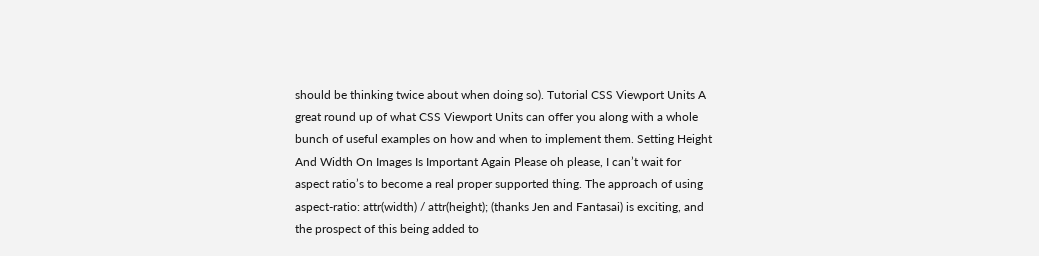should be thinking twice about when doing so). Tutorial CSS Viewport Units A great round up of what CSS Viewport Units can offer you along with a whole bunch of useful examples on how and when to implement them. Setting Height And Width On Images Is Important Again Please oh please, I can’t wait for aspect ratio’s to become a real proper supported thing. The approach of using aspect-ratio: attr(width) / attr(height); (thanks Jen and Fantasai) is exciting, and the prospect of this being added to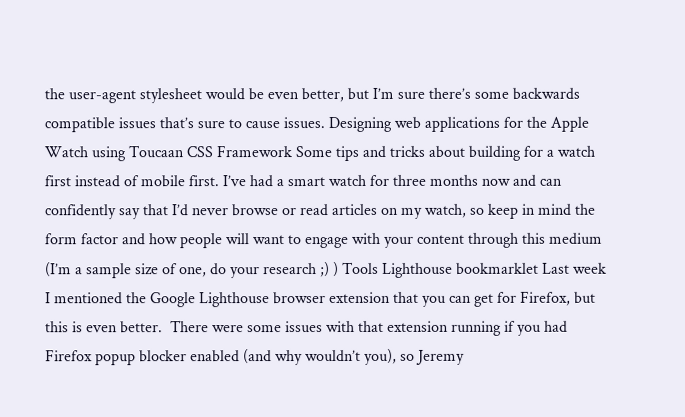the user-agent stylesheet would be even better, but I’m sure there’s some backwards compatible issues that’s sure to cause issues. Designing web applications for the Apple Watch using Toucaan CSS Framework Some tips and tricks about building for a watch first instead of mobile first. I’ve had a smart watch for three months now and can confidently say that I’d never browse or read articles on my watch, so keep in mind the form factor and how people will want to engage with your content through this medium (I’m a sample size of one, do your research ;) ) Tools Lighthouse bookmarklet Last week I mentioned the Google Lighthouse browser extension that you can get for Firefox, but this is even better.  There were some issues with that extension running if you had Firefox popup blocker enabled (and why wouldn’t you), so Jeremy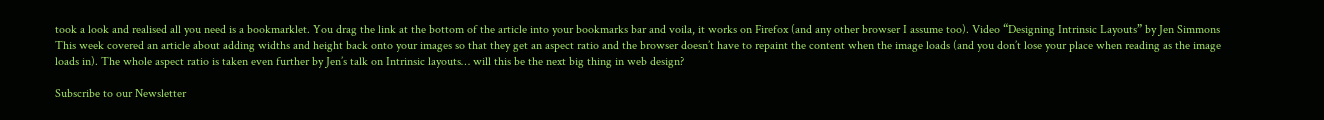took a look and realised all you need is a bookmarklet. You drag the link at the bottom of the article into your bookmarks bar and voila, it works on Firefox (and any other browser I assume too). Video “Designing Intrinsic Layouts” by Jen Simmons This week covered an article about adding widths and height back onto your images so that they get an aspect ratio and the browser doesn’t have to repaint the content when the image loads (and you don’t lose your place when reading as the image loads in). The whole aspect ratio is taken even further by Jen’s talk on Intrinsic layouts… will this be the next big thing in web design?

Subscribe to our Newsletter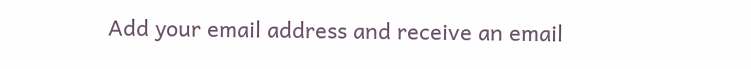Add your email address and receive an email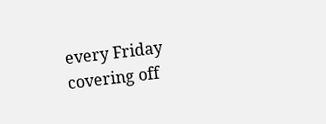every Friday covering off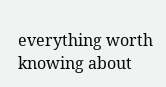everything worth knowing about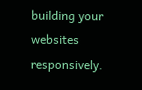building your websites responsively.